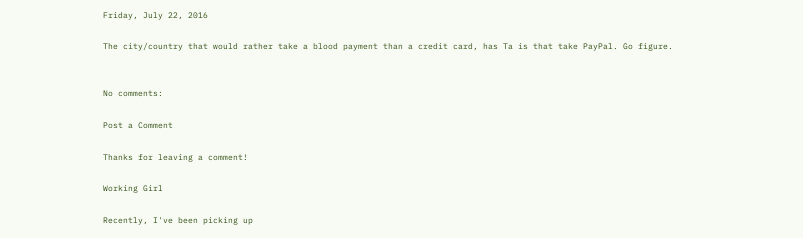Friday, July 22, 2016

The city/country that would rather take a blood payment than a credit card, has Ta is that take PayPal. Go figure.


No comments:

Post a Comment

Thanks for leaving a comment!

Working Girl

Recently, I've been picking up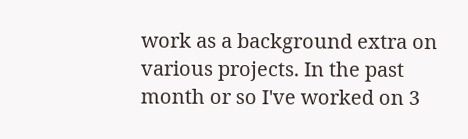work as a background extra on various projects. In the past month or so I've worked on 3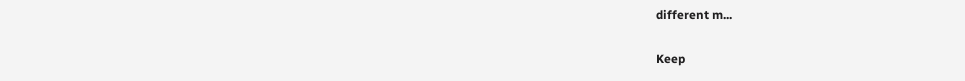different m...

Keep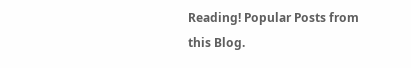Reading! Popular Posts from this Blog.